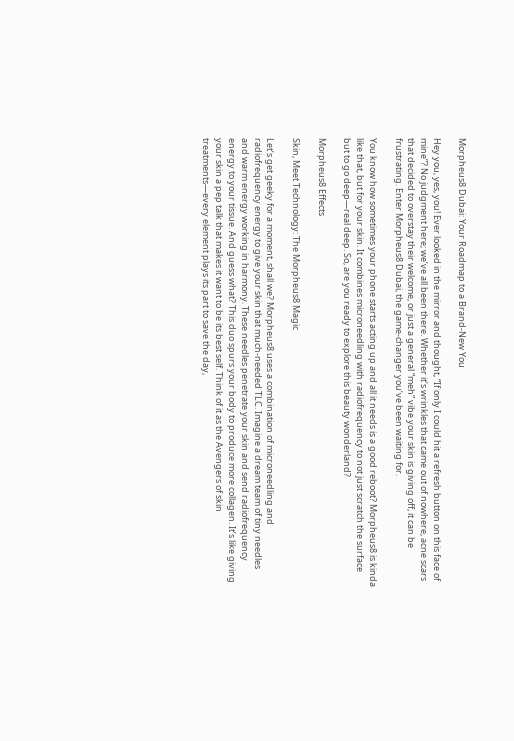Morpheus8 Dubai: Your Roadmap to a Brand-New You

Hey you, yes, you! Ever looked in the mirror and thought, “If only I could hit a refresh button on this face of mine”? No judgment here; we’ve all been there. Whether it’s wrinkles that came out of nowhere, acne scars that decided to overstay their welcome, or just a general “meh” vibe your skin is giving off, it can be frustrating. Enter Morpheus8 Dubai, the game-changer you’ve been waiting for.

You know how sometimes your phone starts acting up and all it needs is a good reboot? Morpheus8 is kinda like that, but for your skin. It combines microneedling with radiofrequency to not just scratch the surface but to go deep—real deep. So, are you ready to explore this beauty wonderland?

Morpheus8 Effects

Skin, Meet Technology: The Morpheus8 Magic

Let’s get geeky for a moment, shall we? Morpheus8 uses a combination of microneedling and radiofrequency energy to give your skin that much-needed TLC. Imagine a dream team of tiny needles and warm energy working in harmony. These needles penetrate your skin and send radiofrequency energy to your tissue. And guess what? This duo spurs your body to produce more collagen. It’s like giving your skin a pep talk that makes it want to be its best self. Think of it as the Avengers of skin treatments—every element plays its part to save the day,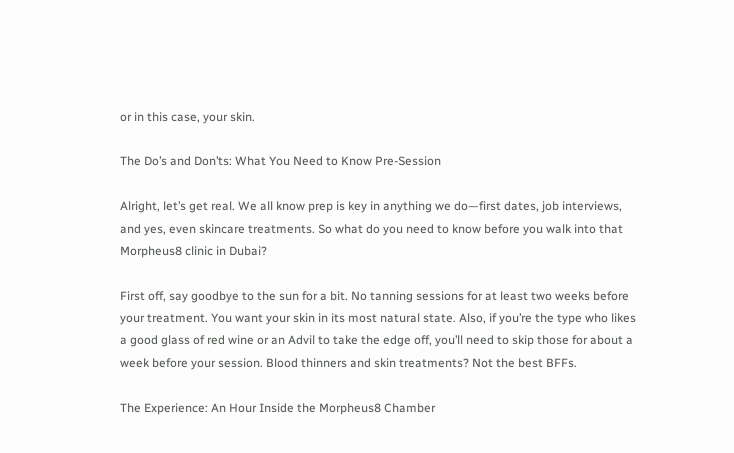or in this case, your skin.

The Do’s and Don’ts: What You Need to Know Pre-Session

Alright, let’s get real. We all know prep is key in anything we do—first dates, job interviews, and yes, even skincare treatments. So what do you need to know before you walk into that Morpheus8 clinic in Dubai?

First off, say goodbye to the sun for a bit. No tanning sessions for at least two weeks before your treatment. You want your skin in its most natural state. Also, if you’re the type who likes a good glass of red wine or an Advil to take the edge off, you’ll need to skip those for about a week before your session. Blood thinners and skin treatments? Not the best BFFs.

The Experience: An Hour Inside the Morpheus8 Chamber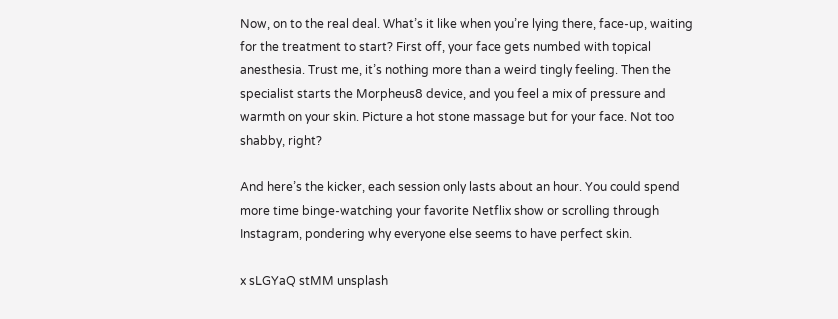Now, on to the real deal. What’s it like when you’re lying there, face-up, waiting for the treatment to start? First off, your face gets numbed with topical anesthesia. Trust me, it’s nothing more than a weird tingly feeling. Then the specialist starts the Morpheus8 device, and you feel a mix of pressure and warmth on your skin. Picture a hot stone massage but for your face. Not too shabby, right?

And here’s the kicker, each session only lasts about an hour. You could spend more time binge-watching your favorite Netflix show or scrolling through Instagram, pondering why everyone else seems to have perfect skin.

x sLGYaQ stMM unsplash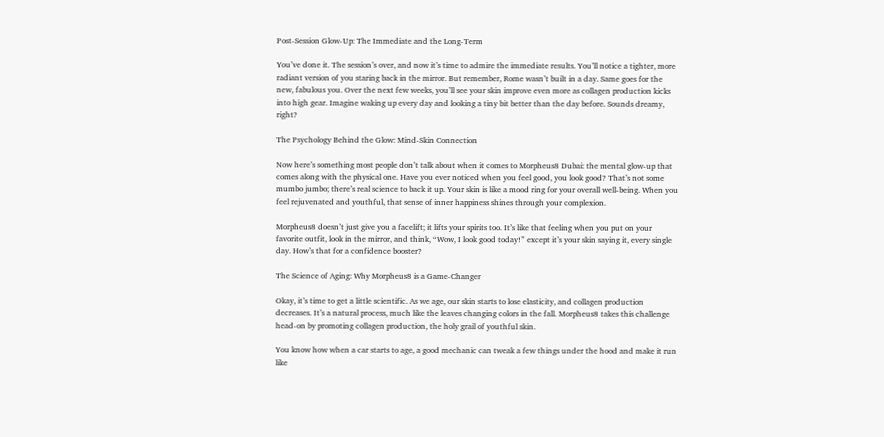Post-Session Glow-Up: The Immediate and the Long-Term

You’ve done it. The session’s over, and now it’s time to admire the immediate results. You’ll notice a tighter, more radiant version of you staring back in the mirror. But remember, Rome wasn’t built in a day. Same goes for the new, fabulous you. Over the next few weeks, you’ll see your skin improve even more as collagen production kicks into high gear. Imagine waking up every day and looking a tiny bit better than the day before. Sounds dreamy, right?

The Psychology Behind the Glow: Mind-Skin Connection

Now here’s something most people don’t talk about when it comes to Morpheus8 Dubai: the mental glow-up that comes along with the physical one. Have you ever noticed when you feel good, you look good? That’s not some mumbo jumbo; there’s real science to back it up. Your skin is like a mood ring for your overall well-being. When you feel rejuvenated and youthful, that sense of inner happiness shines through your complexion.

Morpheus8 doesn’t just give you a facelift; it lifts your spirits too. It’s like that feeling when you put on your favorite outfit, look in the mirror, and think, “Wow, I look good today!” except it’s your skin saying it, every single day. How’s that for a confidence booster?

The Science of Aging: Why Morpheus8 is a Game-Changer

Okay, it’s time to get a little scientific. As we age, our skin starts to lose elasticity, and collagen production decreases. It’s a natural process, much like the leaves changing colors in the fall. Morpheus8 takes this challenge head-on by promoting collagen production, the holy grail of youthful skin.

You know how when a car starts to age, a good mechanic can tweak a few things under the hood and make it run like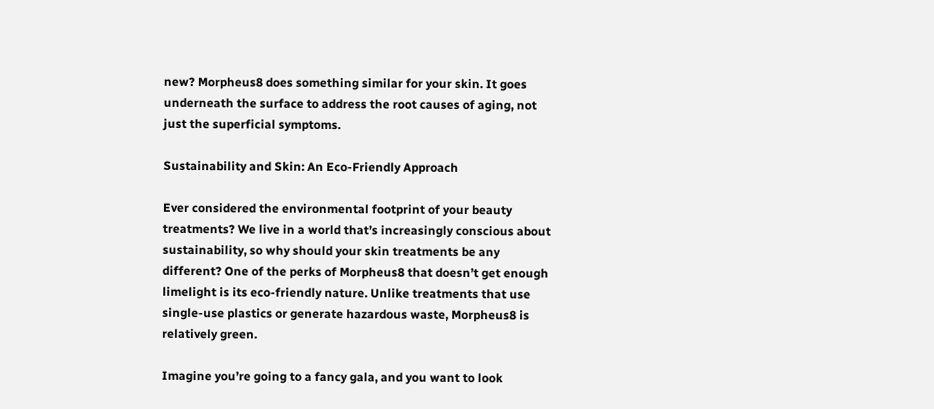new? Morpheus8 does something similar for your skin. It goes underneath the surface to address the root causes of aging, not just the superficial symptoms.

Sustainability and Skin: An Eco-Friendly Approach

Ever considered the environmental footprint of your beauty treatments? We live in a world that’s increasingly conscious about sustainability, so why should your skin treatments be any different? One of the perks of Morpheus8 that doesn’t get enough limelight is its eco-friendly nature. Unlike treatments that use single-use plastics or generate hazardous waste, Morpheus8 is relatively green.

Imagine you’re going to a fancy gala, and you want to look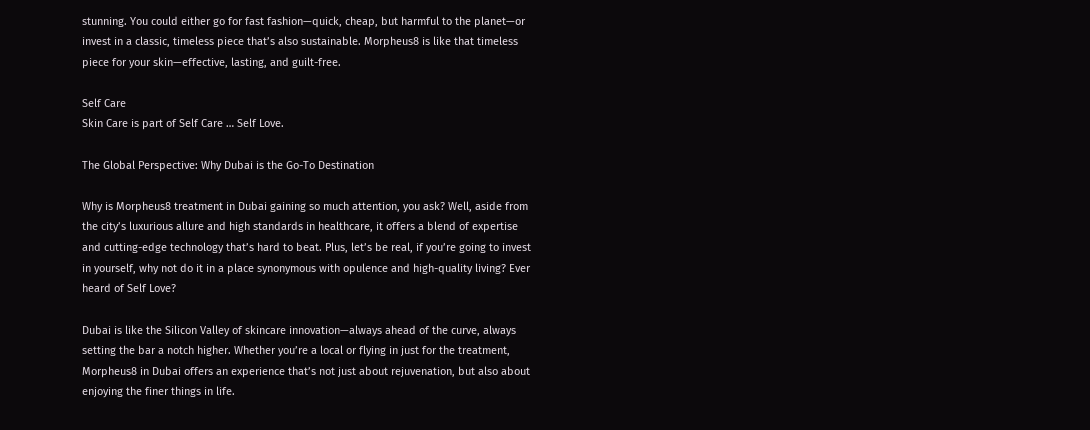stunning. You could either go for fast fashion—quick, cheap, but harmful to the planet—or invest in a classic, timeless piece that’s also sustainable. Morpheus8 is like that timeless piece for your skin—effective, lasting, and guilt-free.

Self Care
Skin Care is part of Self Care … Self Love.

The Global Perspective: Why Dubai is the Go-To Destination

Why is Morpheus8 treatment in Dubai gaining so much attention, you ask? Well, aside from the city’s luxurious allure and high standards in healthcare, it offers a blend of expertise and cutting-edge technology that’s hard to beat. Plus, let’s be real, if you’re going to invest in yourself, why not do it in a place synonymous with opulence and high-quality living? Ever heard of Self Love?

Dubai is like the Silicon Valley of skincare innovation—always ahead of the curve, always setting the bar a notch higher. Whether you’re a local or flying in just for the treatment, Morpheus8 in Dubai offers an experience that’s not just about rejuvenation, but also about enjoying the finer things in life.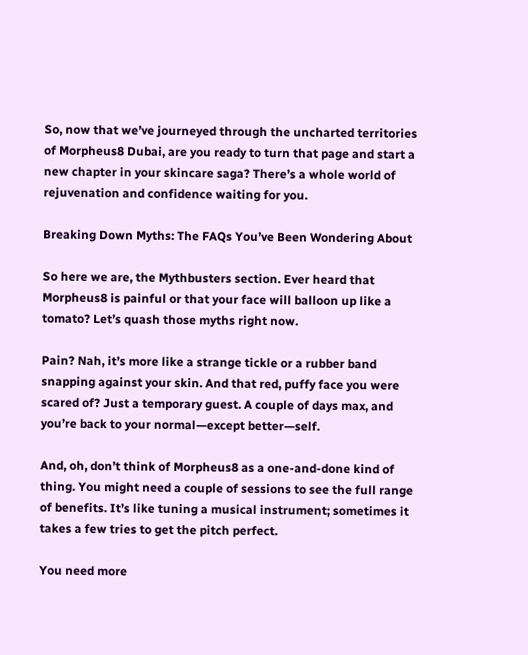So, now that we’ve journeyed through the uncharted territories of Morpheus8 Dubai, are you ready to turn that page and start a new chapter in your skincare saga? There’s a whole world of rejuvenation and confidence waiting for you.

Breaking Down Myths: The FAQs You’ve Been Wondering About

So here we are, the Mythbusters section. Ever heard that Morpheus8 is painful or that your face will balloon up like a tomato? Let’s quash those myths right now.

Pain? Nah, it’s more like a strange tickle or a rubber band snapping against your skin. And that red, puffy face you were scared of? Just a temporary guest. A couple of days max, and you’re back to your normal—except better—self.

And, oh, don’t think of Morpheus8 as a one-and-done kind of thing. You might need a couple of sessions to see the full range of benefits. It’s like tuning a musical instrument; sometimes it takes a few tries to get the pitch perfect.

You need more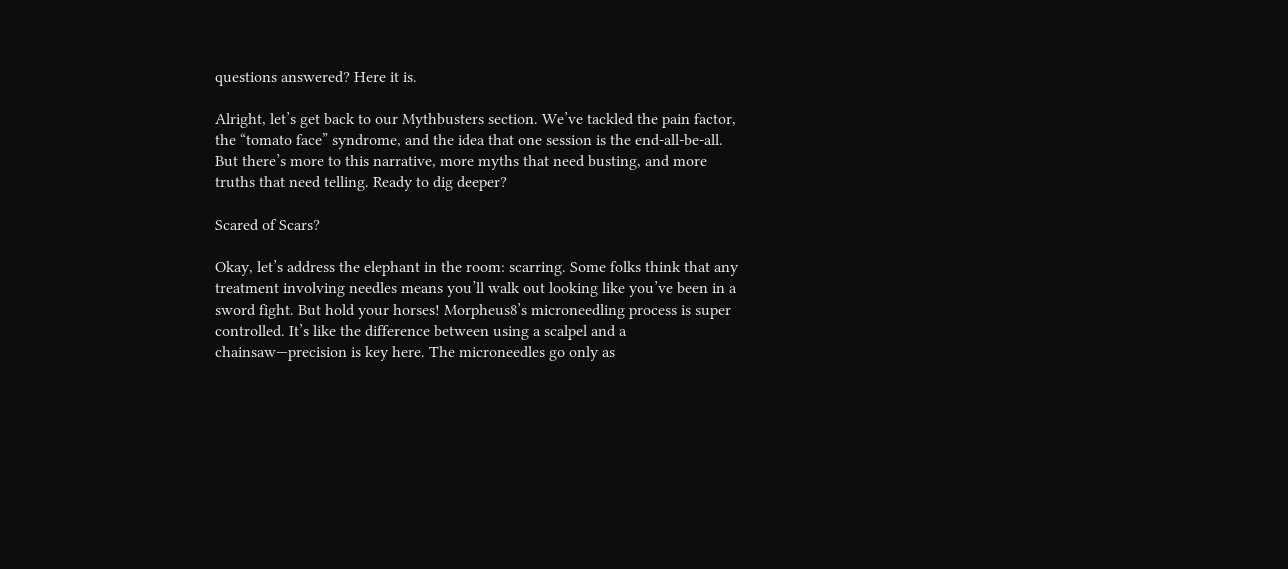questions answered? Here it is.

Alright, let’s get back to our Mythbusters section. We’ve tackled the pain factor, the “tomato face” syndrome, and the idea that one session is the end-all-be-all. But there’s more to this narrative, more myths that need busting, and more truths that need telling. Ready to dig deeper?

Scared of Scars?

Okay, let’s address the elephant in the room: scarring. Some folks think that any treatment involving needles means you’ll walk out looking like you’ve been in a sword fight. But hold your horses! Morpheus8’s microneedling process is super controlled. It’s like the difference between using a scalpel and a chainsaw—precision is key here. The microneedles go only as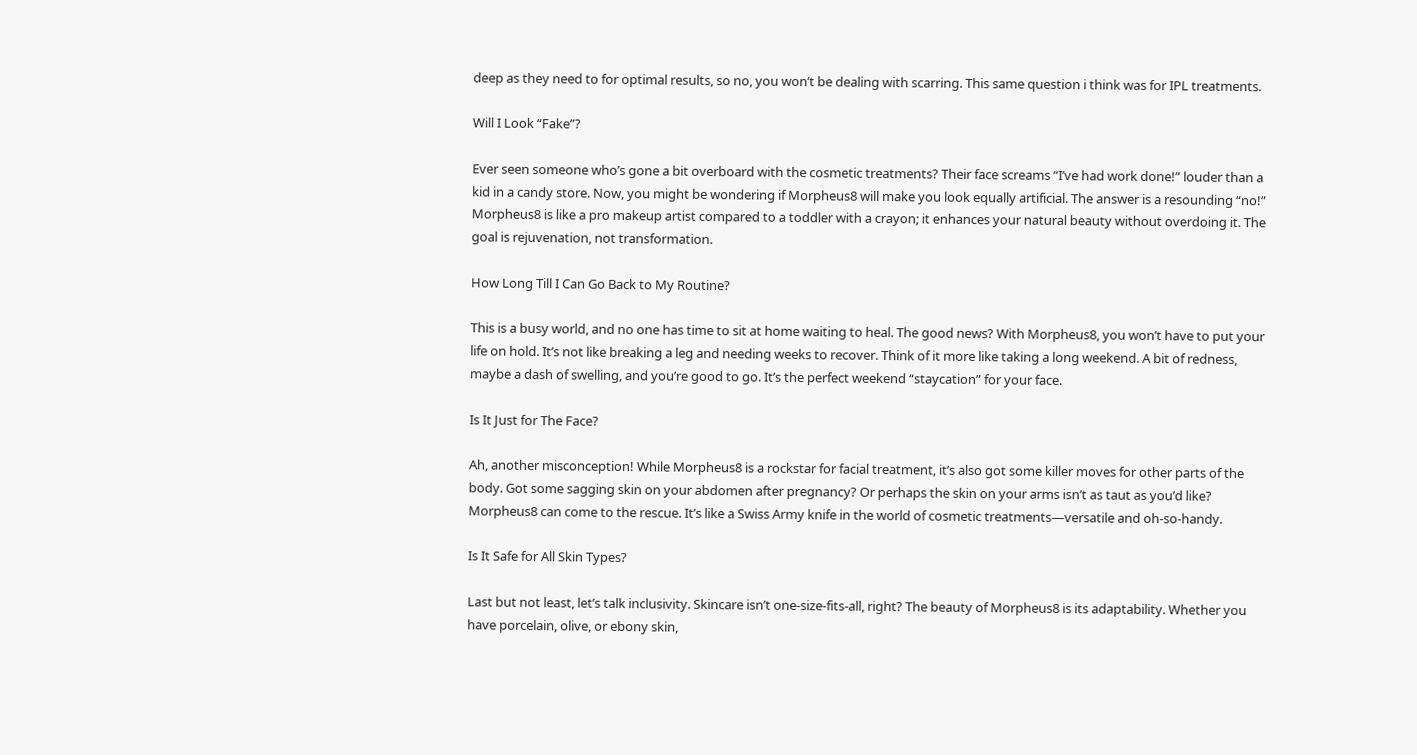deep as they need to for optimal results, so no, you won’t be dealing with scarring. This same question i think was for IPL treatments.

Will I Look “Fake”?

Ever seen someone who’s gone a bit overboard with the cosmetic treatments? Their face screams “I’ve had work done!” louder than a kid in a candy store. Now, you might be wondering if Morpheus8 will make you look equally artificial. The answer is a resounding “no!” Morpheus8 is like a pro makeup artist compared to a toddler with a crayon; it enhances your natural beauty without overdoing it. The goal is rejuvenation, not transformation.

How Long Till I Can Go Back to My Routine?

This is a busy world, and no one has time to sit at home waiting to heal. The good news? With Morpheus8, you won’t have to put your life on hold. It’s not like breaking a leg and needing weeks to recover. Think of it more like taking a long weekend. A bit of redness, maybe a dash of swelling, and you’re good to go. It’s the perfect weekend “staycation” for your face.

Is It Just for The Face?

Ah, another misconception! While Morpheus8 is a rockstar for facial treatment, it’s also got some killer moves for other parts of the body. Got some sagging skin on your abdomen after pregnancy? Or perhaps the skin on your arms isn’t as taut as you’d like? Morpheus8 can come to the rescue. It’s like a Swiss Army knife in the world of cosmetic treatments—versatile and oh-so-handy.

Is It Safe for All Skin Types?

Last but not least, let’s talk inclusivity. Skincare isn’t one-size-fits-all, right? The beauty of Morpheus8 is its adaptability. Whether you have porcelain, olive, or ebony skin,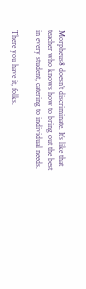Morpheus8 doesn’t discriminate. It’s like that teacher who knows how to bring out the best in every student, catering to individual needs.

There you have it, folks.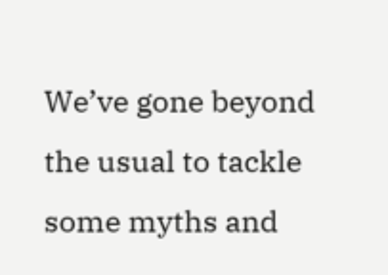We’ve gone beyond the usual to tackle some myths and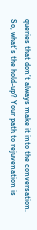queries that don’t always make it into the conversation. So, what’s the hold-up? Your path to rejuvenation is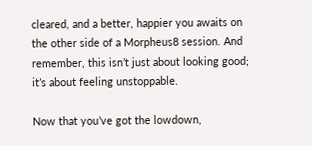cleared, and a better, happier you awaits on the other side of a Morpheus8 session. And remember, this isn’t just about looking good; it’s about feeling unstoppable.

Now that you’ve got the lowdown,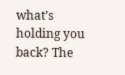what’s holding you back? The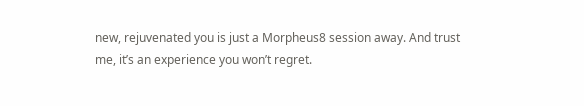new, rejuvenated you is just a Morpheus8 session away. And trust me, it’s an experience you won’t regret.